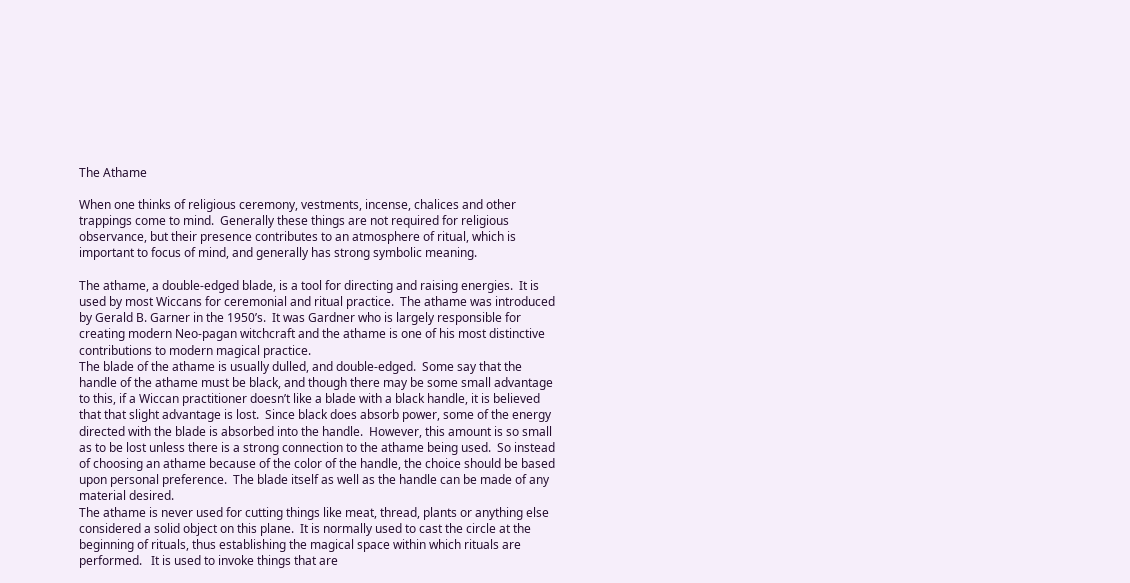The Athame

When one thinks of religious ceremony, vestments, incense, chalices and other trappings come to mind.  Generally these things are not required for religious observance, but their presence contributes to an atmosphere of ritual, which is important to focus of mind, and generally has strong symbolic meaning.

The athame, a double-edged blade, is a tool for directing and raising energies.  It is used by most Wiccans for ceremonial and ritual practice.  The athame was introduced by Gerald B. Garner in the 1950’s.  It was Gardner who is largely responsible for creating modern Neo-pagan witchcraft and the athame is one of his most distinctive contributions to modern magical practice.
The blade of the athame is usually dulled, and double-edged.  Some say that the handle of the athame must be black, and though there may be some small advantage to this, if a Wiccan practitioner doesn’t like a blade with a black handle, it is believed that that slight advantage is lost.  Since black does absorb power, some of the energy directed with the blade is absorbed into the handle.  However, this amount is so small as to be lost unless there is a strong connection to the athame being used.  So instead of choosing an athame because of the color of the handle, the choice should be based upon personal preference.  The blade itself as well as the handle can be made of any material desired.
The athame is never used for cutting things like meat, thread, plants or anything else considered a solid object on this plane.  It is normally used to cast the circle at the beginning of rituals, thus establishing the magical space within which rituals are performed.   It is used to invoke things that are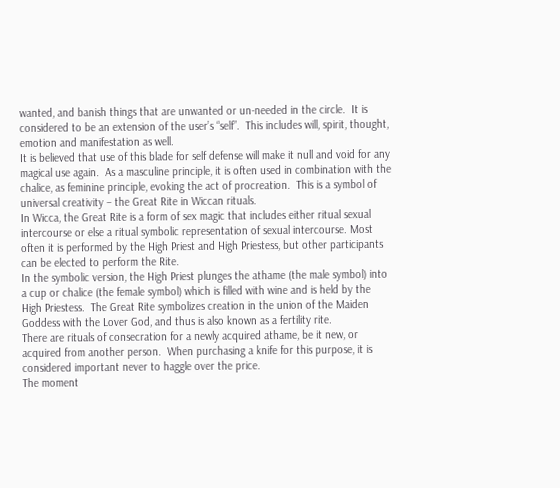wanted, and banish things that are unwanted or un-needed in the circle.  It is considered to be an extension of the user’s “self”.  This includes will, spirit, thought, emotion and manifestation as well.
It is believed that use of this blade for self defense will make it null and void for any magical use again.  As a masculine principle, it is often used in combination with the chalice, as feminine principle, evoking the act of procreation.  This is a symbol of universal creativity – the Great Rite in Wiccan rituals.
In Wicca, the Great Rite is a form of sex magic that includes either ritual sexual intercourse or else a ritual symbolic representation of sexual intercourse. Most often it is performed by the High Priest and High Priestess, but other participants can be elected to perform the Rite.
In the symbolic version, the High Priest plunges the athame (the male symbol) into a cup or chalice (the female symbol) which is filled with wine and is held by the High Priestess.  The Great Rite symbolizes creation in the union of the Maiden Goddess with the Lover God, and thus is also known as a fertility rite.
There are rituals of consecration for a newly acquired athame, be it new, or acquired from another person.  When purchasing a knife for this purpose, it is considered important never to haggle over the price.
The moment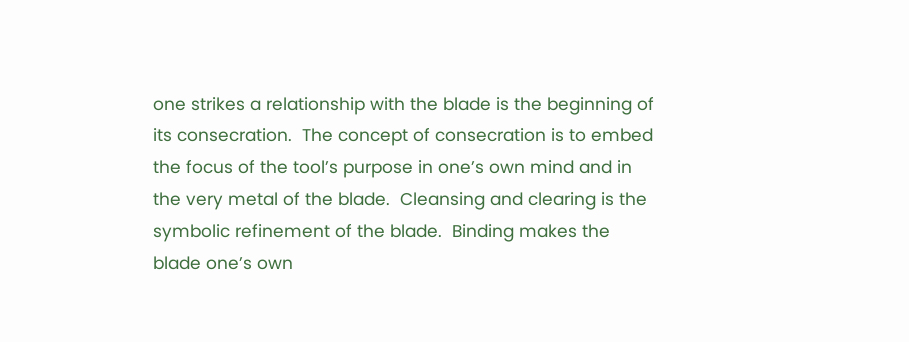one strikes a relationship with the blade is the beginning of its consecration.  The concept of consecration is to embed the focus of the tool’s purpose in one’s own mind and in the very metal of the blade.  Cleansing and clearing is the symbolic refinement of the blade.  Binding makes the blade one’s own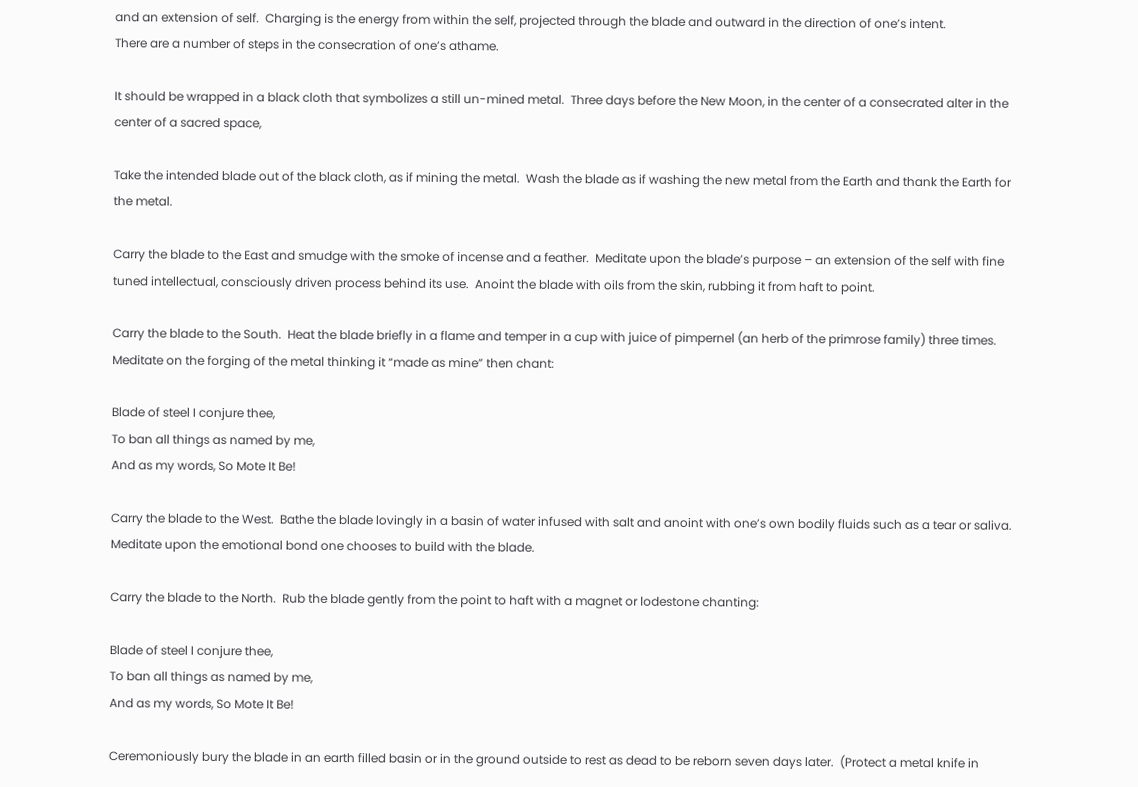and an extension of self.  Charging is the energy from within the self, projected through the blade and outward in the direction of one’s intent.
There are a number of steps in the consecration of one’s athame.

It should be wrapped in a black cloth that symbolizes a still un-mined metal.  Three days before the New Moon, in the center of a consecrated alter in the center of a sacred space,

Take the intended blade out of the black cloth, as if mining the metal.  Wash the blade as if washing the new metal from the Earth and thank the Earth for the metal.

Carry the blade to the East and smudge with the smoke of incense and a feather.  Meditate upon the blade’s purpose – an extension of the self with fine tuned intellectual, consciously driven process behind its use.  Anoint the blade with oils from the skin, rubbing it from haft to point.

Carry the blade to the South.  Heat the blade briefly in a flame and temper in a cup with juice of pimpernel (an herb of the primrose family) three times.   Meditate on the forging of the metal thinking it “made as mine” then chant:

Blade of steel I conjure thee,
To ban all things as named by me,
And as my words, So Mote It Be!

Carry the blade to the West.  Bathe the blade lovingly in a basin of water infused with salt and anoint with one’s own bodily fluids such as a tear or saliva.  Meditate upon the emotional bond one chooses to build with the blade.

Carry the blade to the North.  Rub the blade gently from the point to haft with a magnet or lodestone chanting:

Blade of steel I conjure thee,
To ban all things as named by me,
And as my words, So Mote It Be!

Ceremoniously bury the blade in an earth filled basin or in the ground outside to rest as dead to be reborn seven days later.  (Protect a metal knife in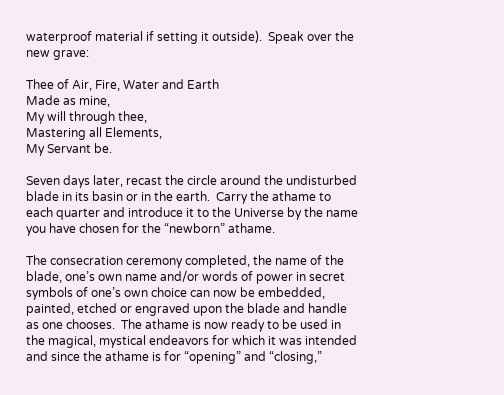waterproof material if setting it outside).  Speak over the new grave:

Thee of Air, Fire, Water and Earth
Made as mine,
My will through thee,
Mastering all Elements,
My Servant be.

Seven days later, recast the circle around the undisturbed blade in its basin or in the earth.  Carry the athame to each quarter and introduce it to the Universe by the name you have chosen for the “newborn” athame.

The consecration ceremony completed, the name of the blade, one’s own name and/or words of power in secret symbols of one’s own choice can now be embedded, painted, etched or engraved upon the blade and handle as one chooses.  The athame is now ready to be used in the magical, mystical endeavors for which it was intended and since the athame is for “opening” and “closing,”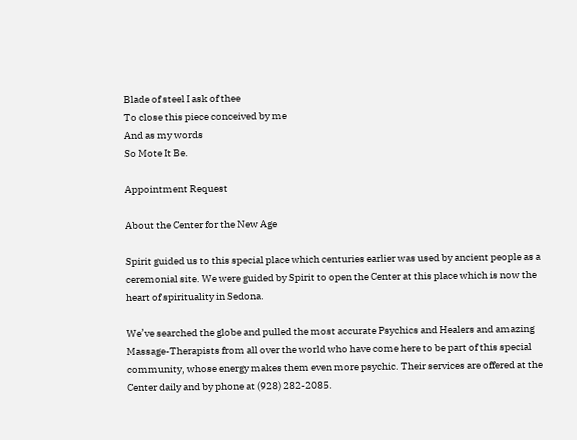Blade of steel I ask of thee
To close this piece conceived by me
And as my words
So Mote It Be.

Appointment Request

About the Center for the New Age

Spirit guided us to this special place which centuries earlier was used by ancient people as a ceremonial site. We were guided by Spirit to open the Center at this place which is now the heart of spirituality in Sedona.

We’ve searched the globe and pulled the most accurate Psychics and Healers and amazing Massage-Therapists from all over the world who have come here to be part of this special community, whose energy makes them even more psychic. Their services are offered at the Center daily and by phone at (928) 282-2085.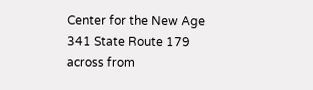Center for the New Age
341 State Route 179
across from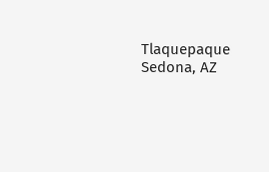Tlaquepaque
Sedona, AZ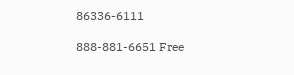86336-6111

888-881-6651 Free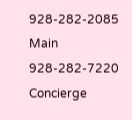928-282-2085 Main
928-282-7220 Concierge